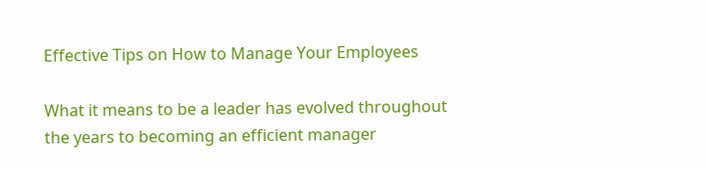Effective Tips on How to Manage Your Employees

What it means to be a leader has evolved throughout the years to becoming an efficient manager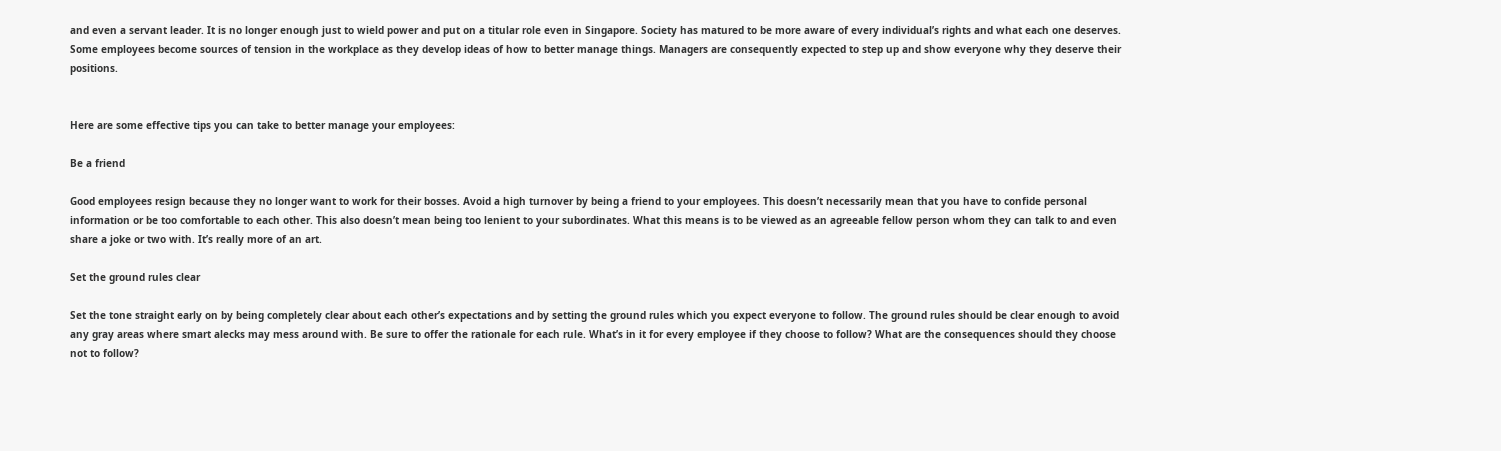and even a servant leader. It is no longer enough just to wield power and put on a titular role even in Singapore. Society has matured to be more aware of every individual’s rights and what each one deserves. Some employees become sources of tension in the workplace as they develop ideas of how to better manage things. Managers are consequently expected to step up and show everyone why they deserve their positions.


Here are some effective tips you can take to better manage your employees:

Be a friend

Good employees resign because they no longer want to work for their bosses. Avoid a high turnover by being a friend to your employees. This doesn’t necessarily mean that you have to confide personal information or be too comfortable to each other. This also doesn’t mean being too lenient to your subordinates. What this means is to be viewed as an agreeable fellow person whom they can talk to and even share a joke or two with. It’s really more of an art.

Set the ground rules clear

Set the tone straight early on by being completely clear about each other’s expectations and by setting the ground rules which you expect everyone to follow. The ground rules should be clear enough to avoid any gray areas where smart alecks may mess around with. Be sure to offer the rationale for each rule. What’s in it for every employee if they choose to follow? What are the consequences should they choose not to follow?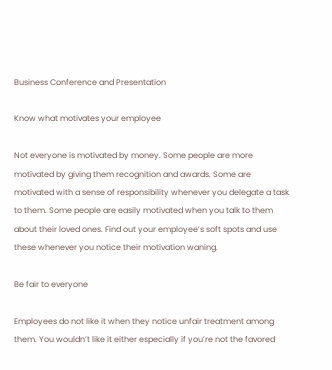Business Conference and Presentation

Know what motivates your employee

Not everyone is motivated by money. Some people are more motivated by giving them recognition and awards. Some are motivated with a sense of responsibility whenever you delegate a task to them. Some people are easily motivated when you talk to them about their loved ones. Find out your employee’s soft spots and use these whenever you notice their motivation waning.

Be fair to everyone

Employees do not like it when they notice unfair treatment among them. You wouldn’t like it either especially if you’re not the favored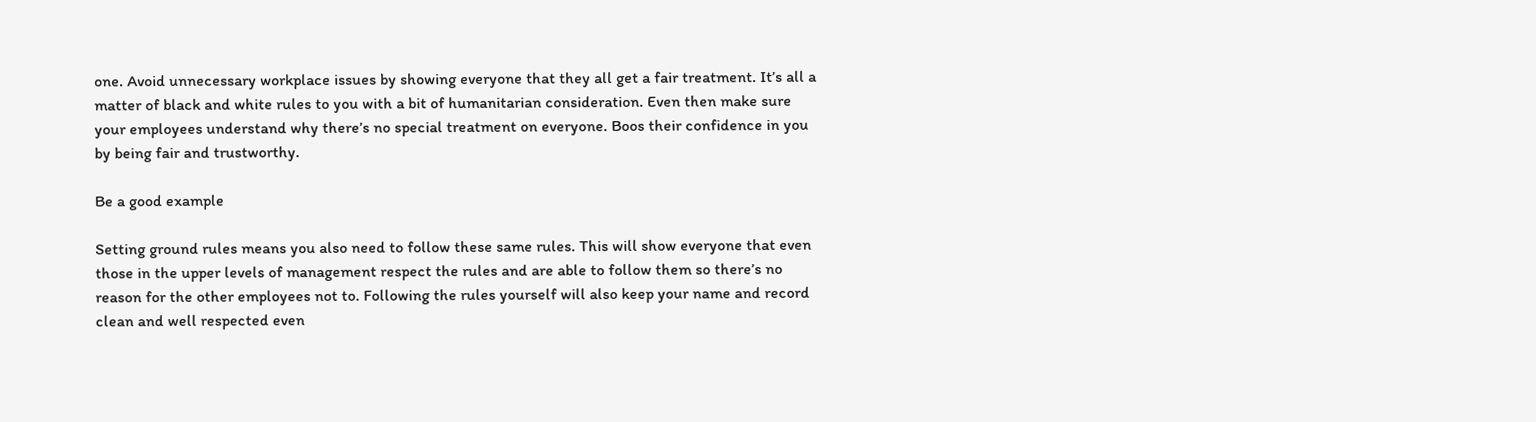one. Avoid unnecessary workplace issues by showing everyone that they all get a fair treatment. It’s all a matter of black and white rules to you with a bit of humanitarian consideration. Even then make sure your employees understand why there’s no special treatment on everyone. Boos their confidence in you by being fair and trustworthy.

Be a good example

Setting ground rules means you also need to follow these same rules. This will show everyone that even those in the upper levels of management respect the rules and are able to follow them so there’s no reason for the other employees not to. Following the rules yourself will also keep your name and record clean and well respected even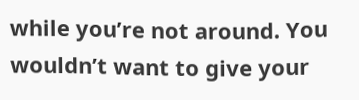while you’re not around. You wouldn’t want to give your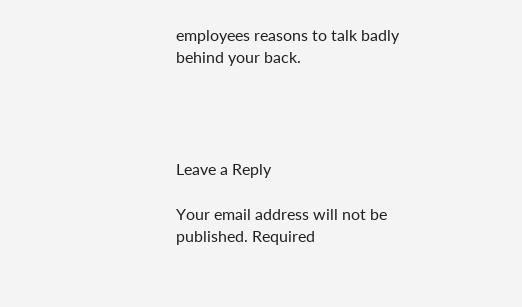employees reasons to talk badly behind your back.




Leave a Reply

Your email address will not be published. Required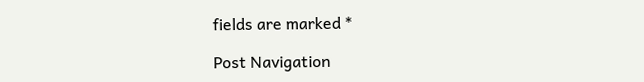fields are marked *

Post Navigation